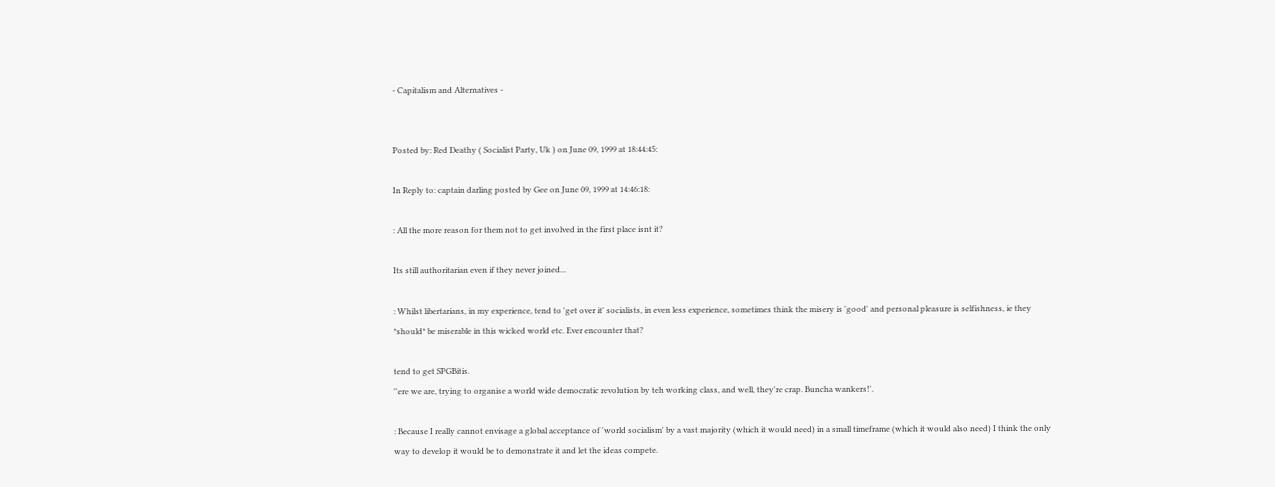- Capitalism and Alternatives -


Posted by: Red Deathy ( Socialist Party, Uk ) on June 09, 1999 at 18:44:45:

In Reply to: captain darling posted by Gee on June 09, 1999 at 14:46:18:

: All the more reason for them not to get involved in the first place isnt it?

Its still authoritarian even if they never joined...

: Whilst libertarians, in my experience, tend to 'get over it' socialists, in even less experience, sometimes think the misery is 'good' and personal pleasure is selfishness, ie they *should* be miserable in this wicked world etc. Ever encounter that?

tend to get SPGBitis.
''ere we are, trying to organise a world wide democratic revolution by teh working class, and well, they're crap. Buncha wankers!'.

: Because I really cannot envisage a global acceptance of 'world socialism' by a vast majority (which it would need) in a small timeframe (which it would also need) I think the only way to develop it would be to demonstrate it and let the ideas compete.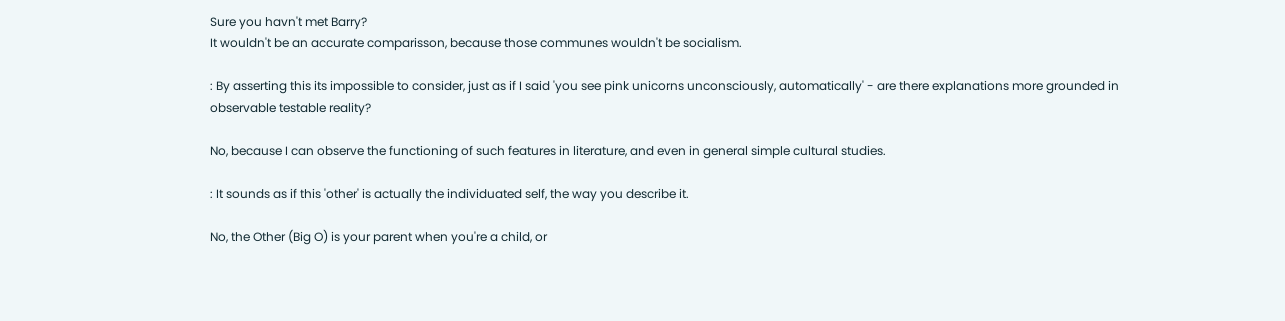Sure you havn't met Barry?
It wouldn't be an accurate comparisson, because those communes wouldn't be socialism.

: By asserting this its impossible to consider, just as if I said 'you see pink unicorns unconsciously, automatically' - are there explanations more grounded in observable testable reality?

No, because I can observe the functioning of such features in literature, and even in general simple cultural studies.

: It sounds as if this 'other' is actually the individuated self, the way you describe it.

No, the Other (Big O) is your parent when you're a child, or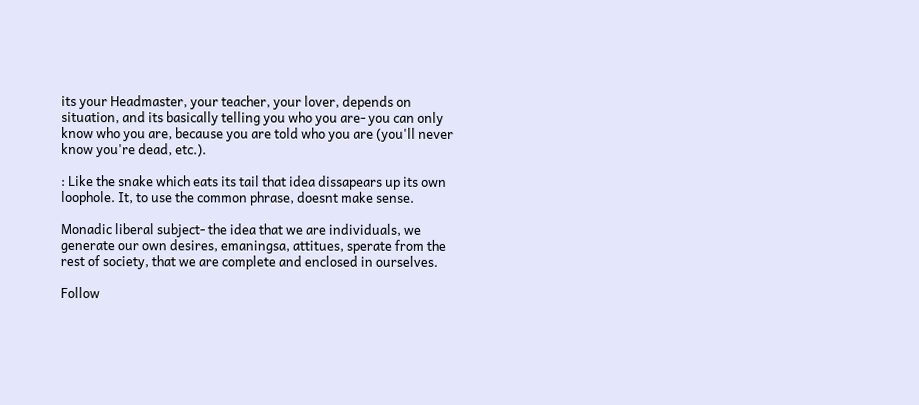its your Headmaster, your teacher, your lover, depends on situation, and its basically telling you who you are- you can only know who you are, because you are told who you are (you'll never know you're dead, etc.).

: Like the snake which eats its tail that idea dissapears up its own loophole. It, to use the common phrase, doesnt make sense.

Monadic liberal subject- the idea that we are individuals, we generate our own desires, emaningsa, attitues, sperate from the rest of society, that we are complete and enclosed in ourselves.

Follow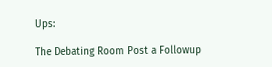Ups:

The Debating Room Post a Followup